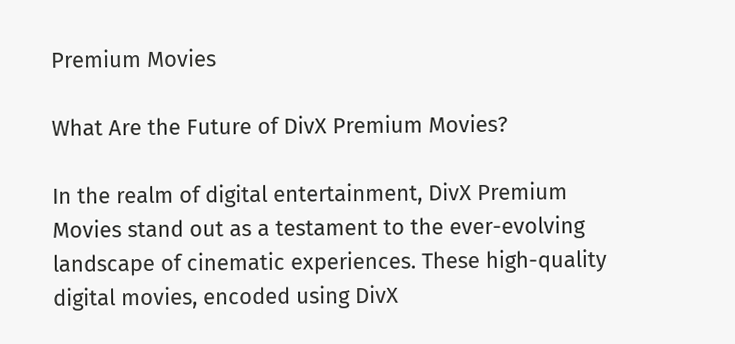Premium Movies

What Are the Future of DivX Premium Movies?

In the realm of digital entertainment, DivX Premium Movies stand out as a testament to the ever-evolving landscape of cinematic experiences. These high-quality digital movies, encoded using DivX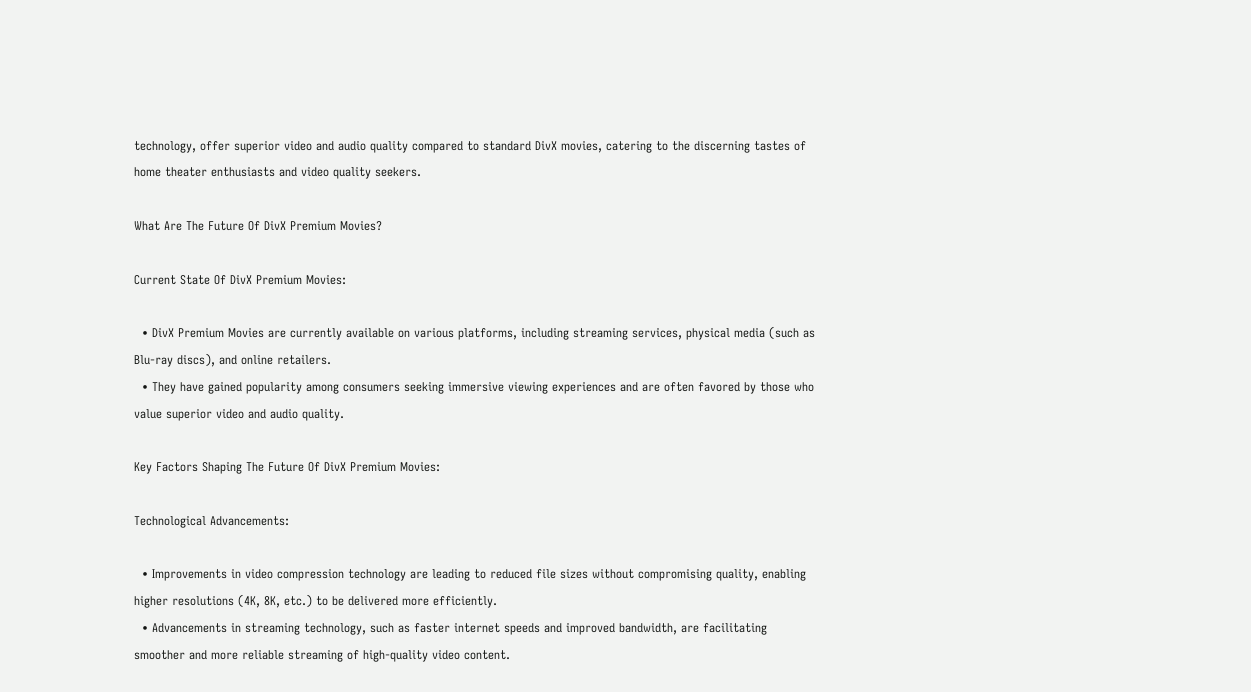technology, offer superior video and audio quality compared to standard DivX movies, catering to the discerning tastes of home theater enthusiasts and video quality seekers.

What Are The Future Of DivX Premium Movies?

Current State Of DivX Premium Movies:

  • DivX Premium Movies are currently available on various platforms, including streaming services, physical media (such as Blu-ray discs), and online retailers.
  • They have gained popularity among consumers seeking immersive viewing experiences and are often favored by those who value superior video and audio quality.

Key Factors Shaping The Future Of DivX Premium Movies:

Technological Advancements:

  • Improvements in video compression technology are leading to reduced file sizes without compromising quality, enabling higher resolutions (4K, 8K, etc.) to be delivered more efficiently.
  • Advancements in streaming technology, such as faster internet speeds and improved bandwidth, are facilitating smoother and more reliable streaming of high-quality video content.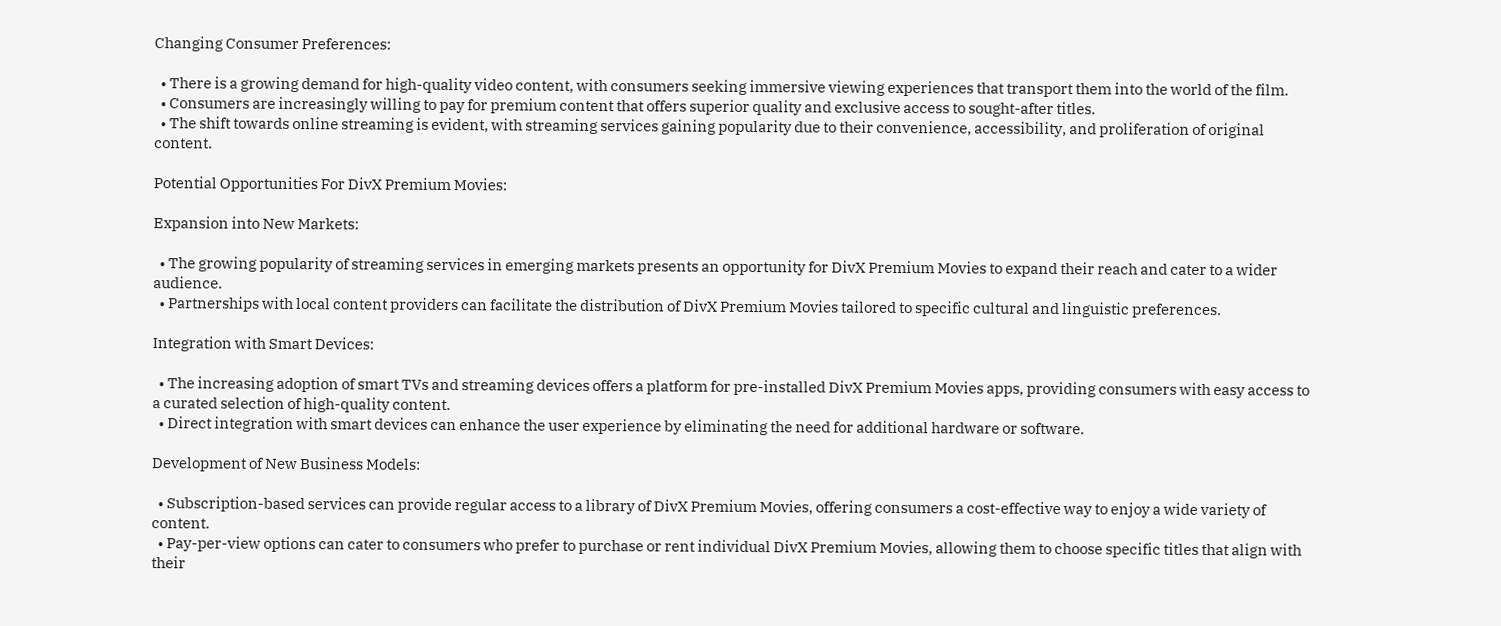Changing Consumer Preferences:

  • There is a growing demand for high-quality video content, with consumers seeking immersive viewing experiences that transport them into the world of the film.
  • Consumers are increasingly willing to pay for premium content that offers superior quality and exclusive access to sought-after titles.
  • The shift towards online streaming is evident, with streaming services gaining popularity due to their convenience, accessibility, and proliferation of original content.

Potential Opportunities For DivX Premium Movies:

Expansion into New Markets:

  • The growing popularity of streaming services in emerging markets presents an opportunity for DivX Premium Movies to expand their reach and cater to a wider audience.
  • Partnerships with local content providers can facilitate the distribution of DivX Premium Movies tailored to specific cultural and linguistic preferences.

Integration with Smart Devices:

  • The increasing adoption of smart TVs and streaming devices offers a platform for pre-installed DivX Premium Movies apps, providing consumers with easy access to a curated selection of high-quality content.
  • Direct integration with smart devices can enhance the user experience by eliminating the need for additional hardware or software.

Development of New Business Models:

  • Subscription-based services can provide regular access to a library of DivX Premium Movies, offering consumers a cost-effective way to enjoy a wide variety of content.
  • Pay-per-view options can cater to consumers who prefer to purchase or rent individual DivX Premium Movies, allowing them to choose specific titles that align with their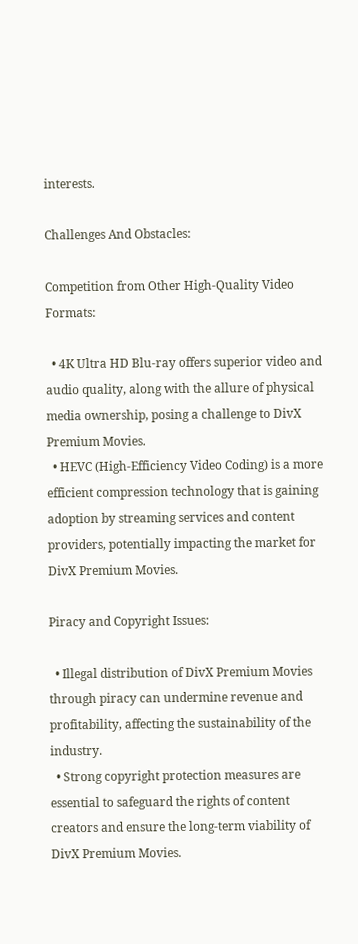interests.

Challenges And Obstacles:

Competition from Other High-Quality Video Formats:

  • 4K Ultra HD Blu-ray offers superior video and audio quality, along with the allure of physical media ownership, posing a challenge to DivX Premium Movies.
  • HEVC (High-Efficiency Video Coding) is a more efficient compression technology that is gaining adoption by streaming services and content providers, potentially impacting the market for DivX Premium Movies.

Piracy and Copyright Issues:

  • Illegal distribution of DivX Premium Movies through piracy can undermine revenue and profitability, affecting the sustainability of the industry.
  • Strong copyright protection measures are essential to safeguard the rights of content creators and ensure the long-term viability of DivX Premium Movies.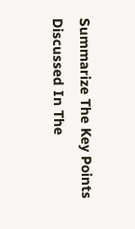Summarize The Key Points Discussed In The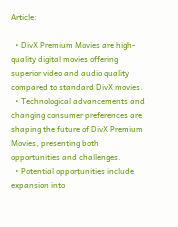Article:

  • DivX Premium Movies are high-quality digital movies offering superior video and audio quality compared to standard DivX movies.
  • Technological advancements and changing consumer preferences are shaping the future of DivX Premium Movies, presenting both opportunities and challenges.
  • Potential opportunities include expansion into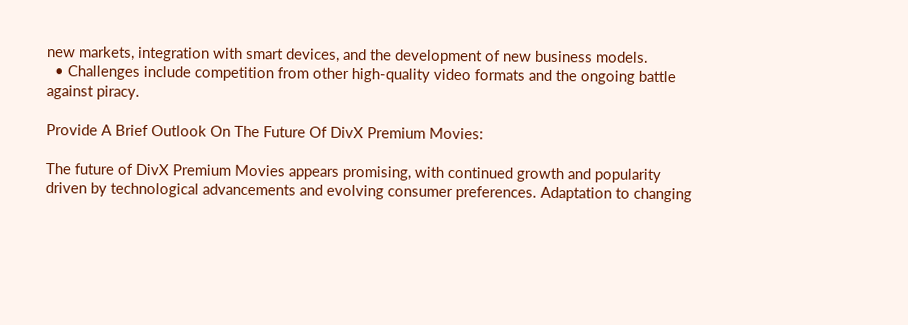new markets, integration with smart devices, and the development of new business models.
  • Challenges include competition from other high-quality video formats and the ongoing battle against piracy.

Provide A Brief Outlook On The Future Of DivX Premium Movies:

The future of DivX Premium Movies appears promising, with continued growth and popularity driven by technological advancements and evolving consumer preferences. Adaptation to changing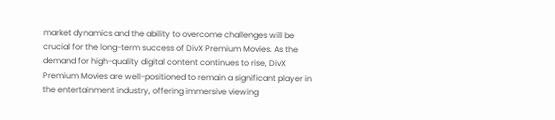market dynamics and the ability to overcome challenges will be crucial for the long-term success of DivX Premium Movies. As the demand for high-quality digital content continues to rise, DivX Premium Movies are well-positioned to remain a significant player in the entertainment industry, offering immersive viewing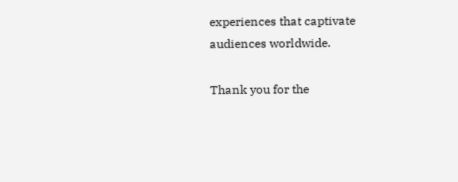experiences that captivate audiences worldwide.

Thank you for the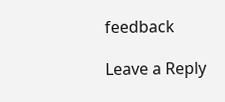feedback

Leave a Reply